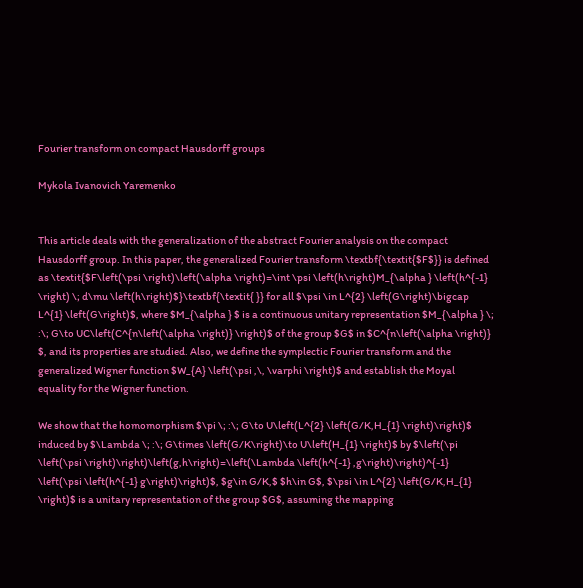Fourier transform on compact Hausdorff groups

Mykola Ivanovich Yaremenko


This article deals with the generalization of the abstract Fourier analysis on the compact Hausdorff group. In this paper, the generalized Fourier transform \textbf{\textit{$F$}} is defined as \textit{$F\left(\psi \right)\left(\alpha \right)=\int \psi \left(h\right)M_{\alpha } \left(h^{-1} \right) \; d\mu \left(h\right)$}\textbf{\textit{ }} for all $\psi \in L^{2} \left(G\right)\bigcap L^{1} \left(G\right)$, where $M_{\alpha } $ is a continuous unitary representation $M_{\alpha } \; :\; G\to UC\left(C^{n\left(\alpha \right)} \right)$ of the group $G$ in $C^{n\left(\alpha \right)} $, and its properties are studied. Also, we define the symplectic Fourier transform and the generalized Wigner function $W_{A} \left(\psi ,\, \varphi \right)$ and establish the Moyal equality for the Wigner function.

We show that the homomorphism $\pi \; :\; G\to U\left(L^{2} \left(G/K,H_{1} \right)\right)$ induced by $\Lambda \; :\; G\times \left(G/K\right)\to U\left(H_{1} \right)$ by $\left(\pi \left(\psi \right)\right)\left(g,h\right)=\left(\Lambda \left(h^{-1} ,g\right)\right)^{-1} \left(\psi \left(h^{-1} g\right)\right)$, $g\in G/K,$ $h\in G$, $\psi \in L^{2} \left(G/K,H_{1} \right)$ is a unitary representation of the group $G$, assuming the mapping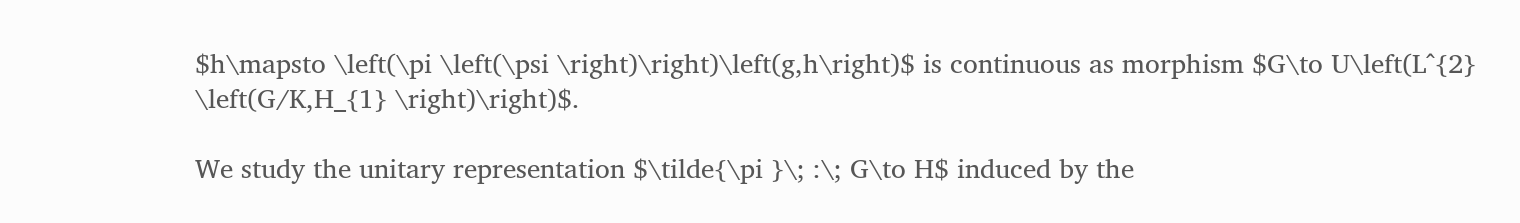$h\mapsto \left(\pi \left(\psi \right)\right)\left(g,h\right)$ is continuous as morphism $G\to U\left(L^{2} \left(G/K,H_{1} \right)\right)$.

We study the unitary representation $\tilde{\pi }\; :\; G\to H$ induced by the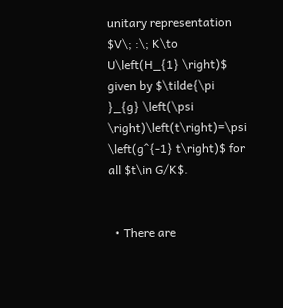unitary representation $V\; :\; K\to U\left(H_{1} \right)$ given by $\tilde{\pi }_{g} \left(\psi \right)\left(t\right)=\psi \left(g^{-1} t\right)$ for all $t\in G/K$.


  • There are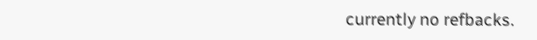currently no refbacks.